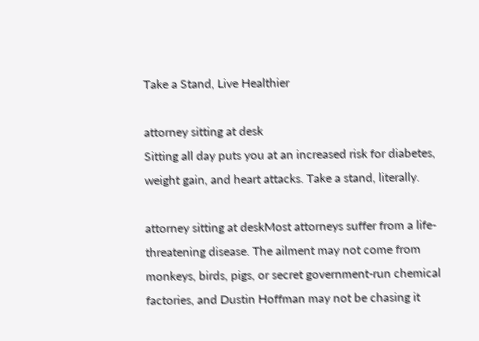Take a Stand, Live Healthier

attorney sitting at desk
Sitting all day puts you at an increased risk for diabetes, weight gain, and heart attacks. Take a stand, literally.

attorney sitting at deskMost attorneys suffer from a life-threatening disease. The ailment may not come from monkeys, birds, pigs, or secret government-run chemical factories, and Dustin Hoffman may not be chasing it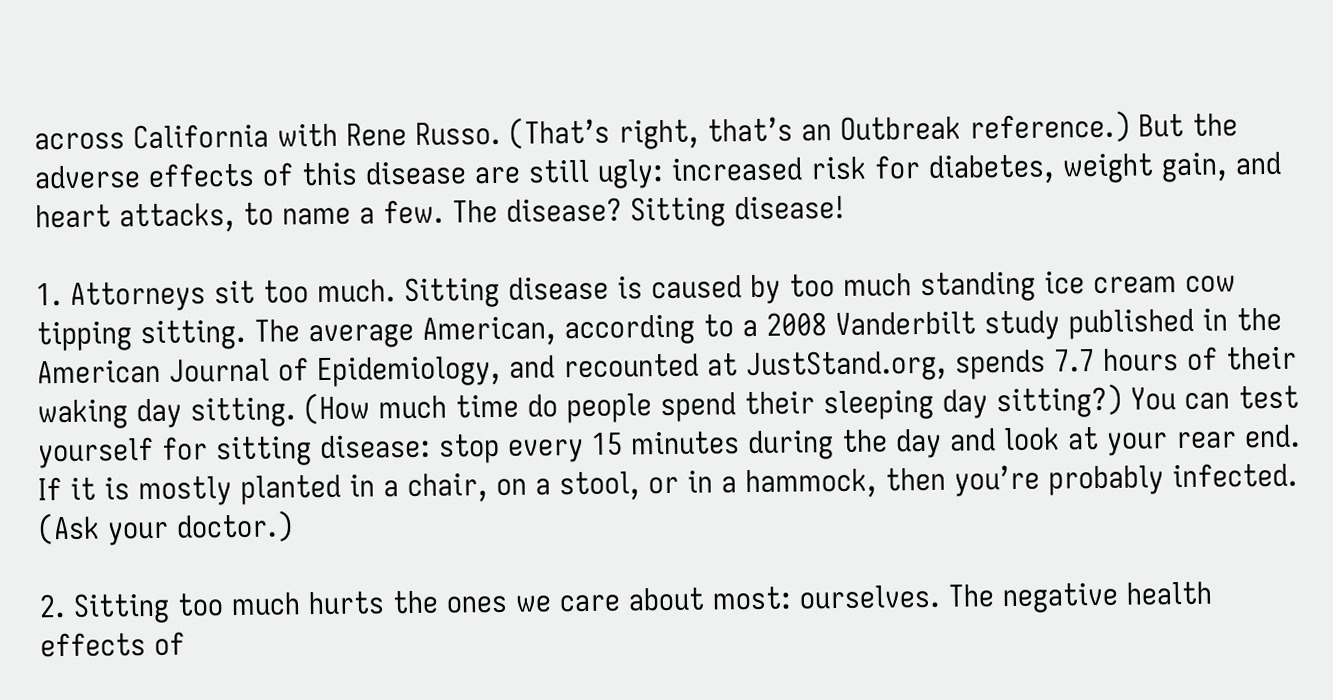across California with Rene Russo. (That’s right, that’s an Outbreak reference.) But the adverse effects of this disease are still ugly: increased risk for diabetes, weight gain, and heart attacks, to name a few. The disease? Sitting disease!

1. Attorneys sit too much. Sitting disease is caused by too much standing ice cream cow tipping sitting. The average American, according to a 2008 Vanderbilt study published in the American Journal of Epidemiology, and recounted at JustStand.org, spends 7.7 hours of their waking day sitting. (How much time do people spend their sleeping day sitting?) You can test yourself for sitting disease: stop every 15 minutes during the day and look at your rear end. If it is mostly planted in a chair, on a stool, or in a hammock, then you’re probably infected. (Ask your doctor.)

2. Sitting too much hurts the ones we care about most: ourselves. The negative health effects of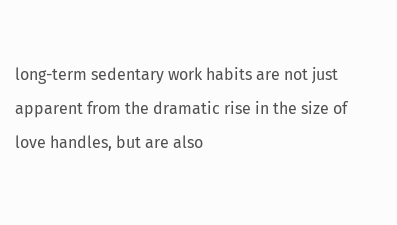long-term sedentary work habits are not just apparent from the dramatic rise in the size of love handles, but are also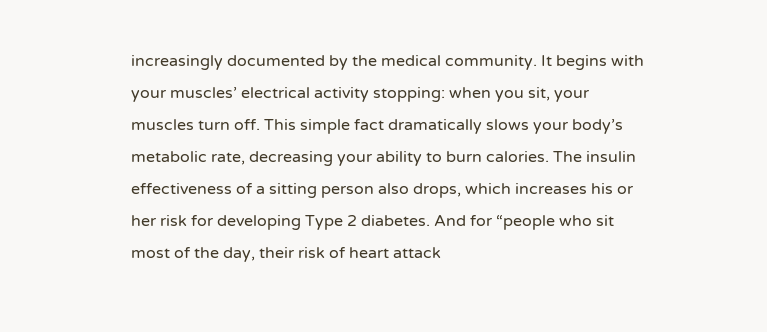increasingly documented by the medical community. It begins with your muscles’ electrical activity stopping: when you sit, your muscles turn off. This simple fact dramatically slows your body’s metabolic rate, decreasing your ability to burn calories. The insulin effectiveness of a sitting person also drops, which increases his or her risk for developing Type 2 diabetes. And for “people who sit most of the day, their risk of heart attack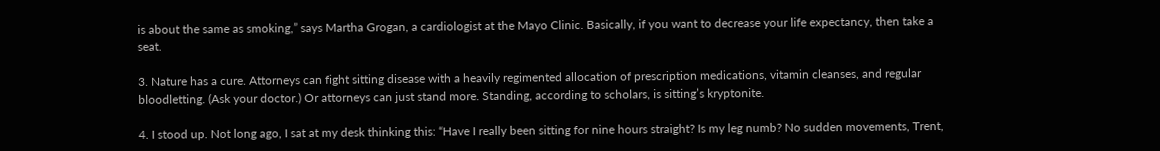is about the same as smoking,” says Martha Grogan, a cardiologist at the Mayo Clinic. Basically, if you want to decrease your life expectancy, then take a seat.

3. Nature has a cure. Attorneys can fight sitting disease with a heavily regimented allocation of prescription medications, vitamin cleanses, and regular bloodletting. (Ask your doctor.) Or attorneys can just stand more. Standing, according to scholars, is sitting’s kryptonite.

4. I stood up. Not long ago, I sat at my desk thinking this: “Have I really been sitting for nine hours straight? Is my leg numb? No sudden movements, Trent,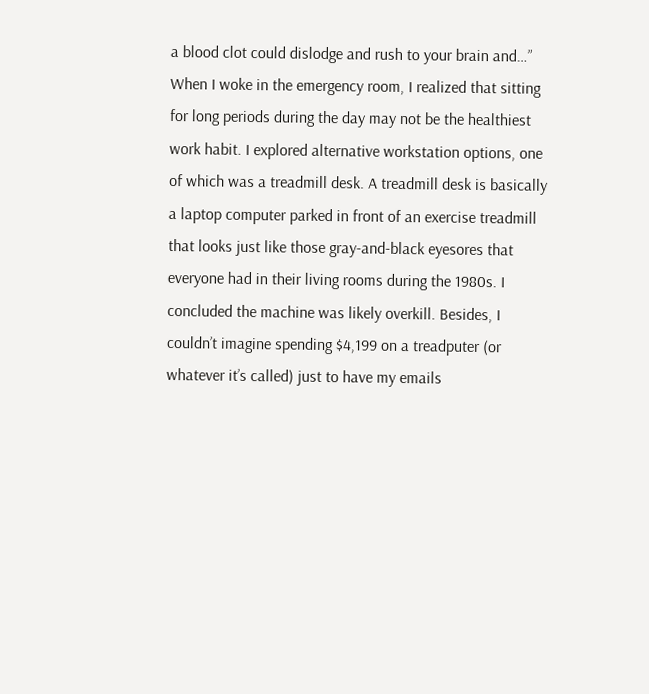a blood clot could dislodge and rush to your brain and…” When I woke in the emergency room, I realized that sitting for long periods during the day may not be the healthiest work habit. I explored alternative workstation options, one of which was a treadmill desk. A treadmill desk is basically a laptop computer parked in front of an exercise treadmill that looks just like those gray-and-black eyesores that everyone had in their living rooms during the 1980s. I concluded the machine was likely overkill. Besides, I couldn’t imagine spending $4,199 on a treadputer (or whatever it’s called) just to have my emails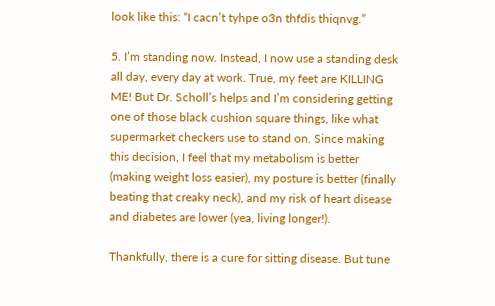look like this: “I cacn’t tyhpe o3n thfdis thiqnvg.”

5. I’m standing now. Instead, I now use a standing desk all day, every day at work. True, my feet are KILLING ME! But Dr. Scholl’s helps and I’m considering getting one of those black cushion square things, like what supermarket checkers use to stand on. Since making this decision, I feel that my metabolism is better (making weight loss easier), my posture is better (finally beating that creaky neck), and my risk of heart disease and diabetes are lower (yea, living longer!).

Thankfully, there is a cure for sitting disease. But tune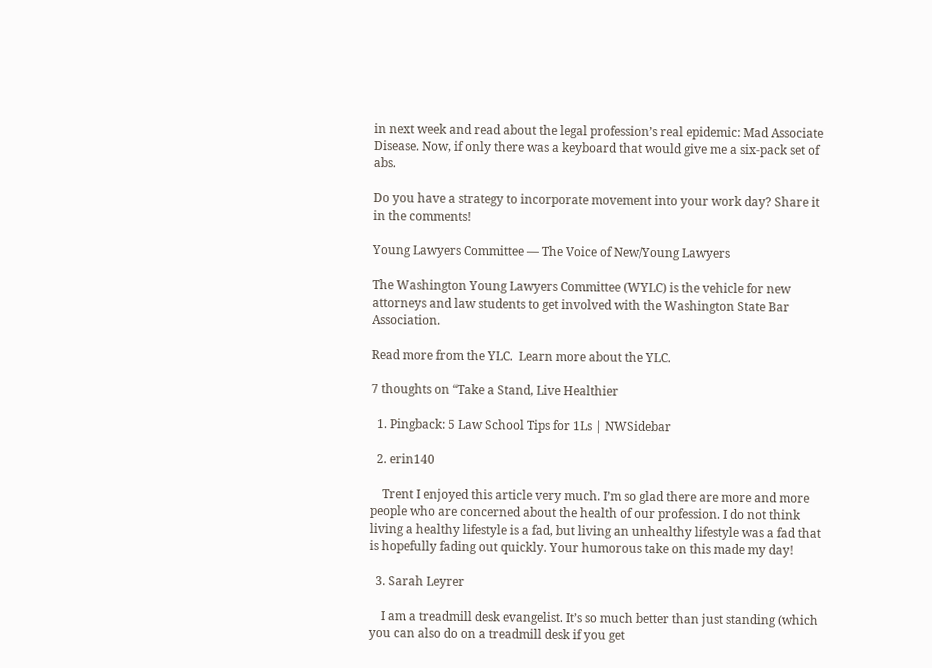in next week and read about the legal profession’s real epidemic: Mad Associate Disease. Now, if only there was a keyboard that would give me a six-pack set of abs.

Do you have a strategy to incorporate movement into your work day? Share it in the comments!

Young Lawyers Committee — The Voice of New/Young Lawyers

The Washington Young Lawyers Committee (WYLC) is the vehicle for new attorneys and law students to get involved with the Washington State Bar Association.

Read more from the YLC.  Learn more about the YLC.

7 thoughts on “Take a Stand, Live Healthier

  1. Pingback: 5 Law School Tips for 1Ls | NWSidebar

  2. erin140

    Trent I enjoyed this article very much. I’m so glad there are more and more people who are concerned about the health of our profession. I do not think living a healthy lifestyle is a fad, but living an unhealthy lifestyle was a fad that is hopefully fading out quickly. Your humorous take on this made my day!

  3. Sarah Leyrer

    I am a treadmill desk evangelist. It’s so much better than just standing (which you can also do on a treadmill desk if you get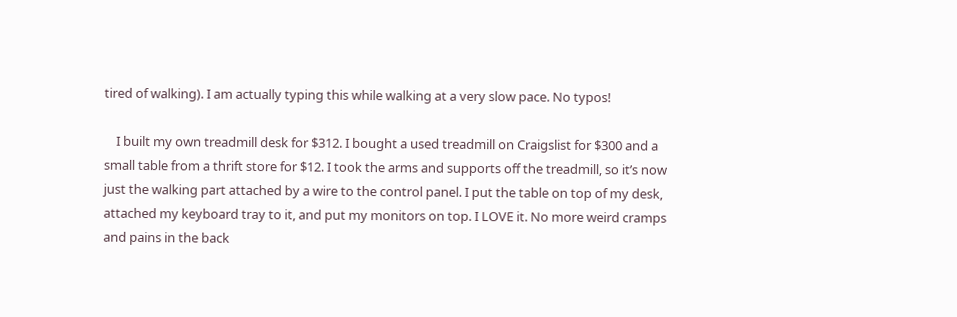tired of walking). I am actually typing this while walking at a very slow pace. No typos!

    I built my own treadmill desk for $312. I bought a used treadmill on Craigslist for $300 and a small table from a thrift store for $12. I took the arms and supports off the treadmill, so it’s now just the walking part attached by a wire to the control panel. I put the table on top of my desk, attached my keyboard tray to it, and put my monitors on top. I LOVE it. No more weird cramps and pains in the back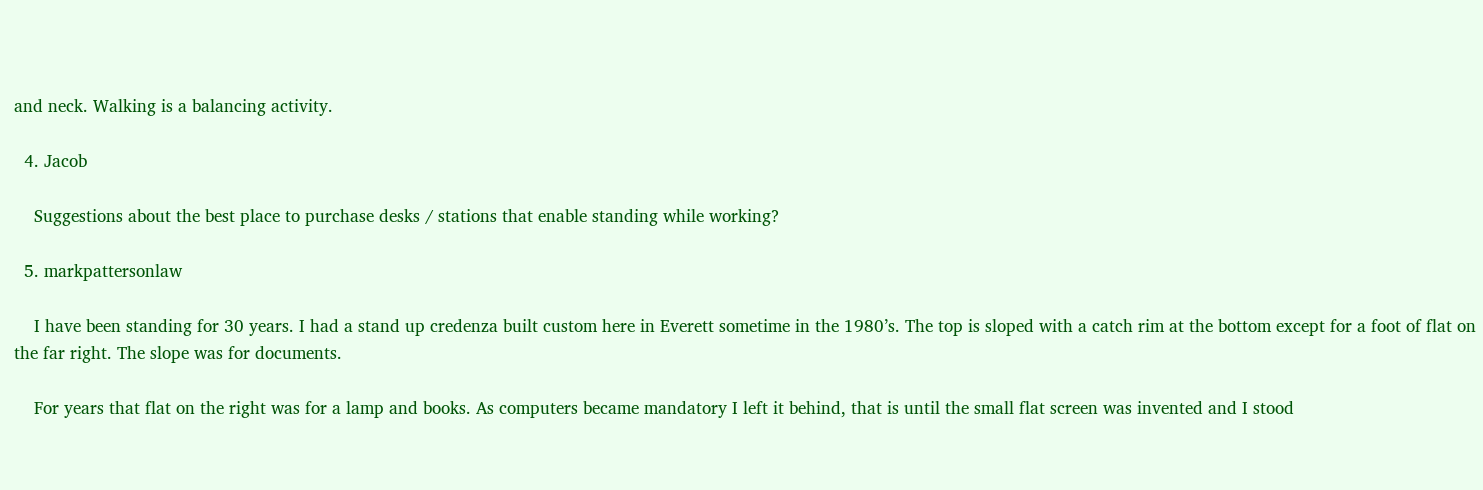and neck. Walking is a balancing activity.

  4. Jacob

    Suggestions about the best place to purchase desks / stations that enable standing while working?

  5. markpattersonlaw

    I have been standing for 30 years. I had a stand up credenza built custom here in Everett sometime in the 1980’s. The top is sloped with a catch rim at the bottom except for a foot of flat on the far right. The slope was for documents.

    For years that flat on the right was for a lamp and books. As computers became mandatory I left it behind, that is until the small flat screen was invented and I stood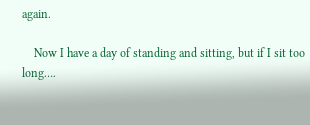again.

    Now I have a day of standing and sitting, but if I sit too long….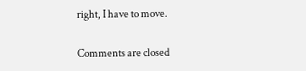right, I have to move.

Comments are closed